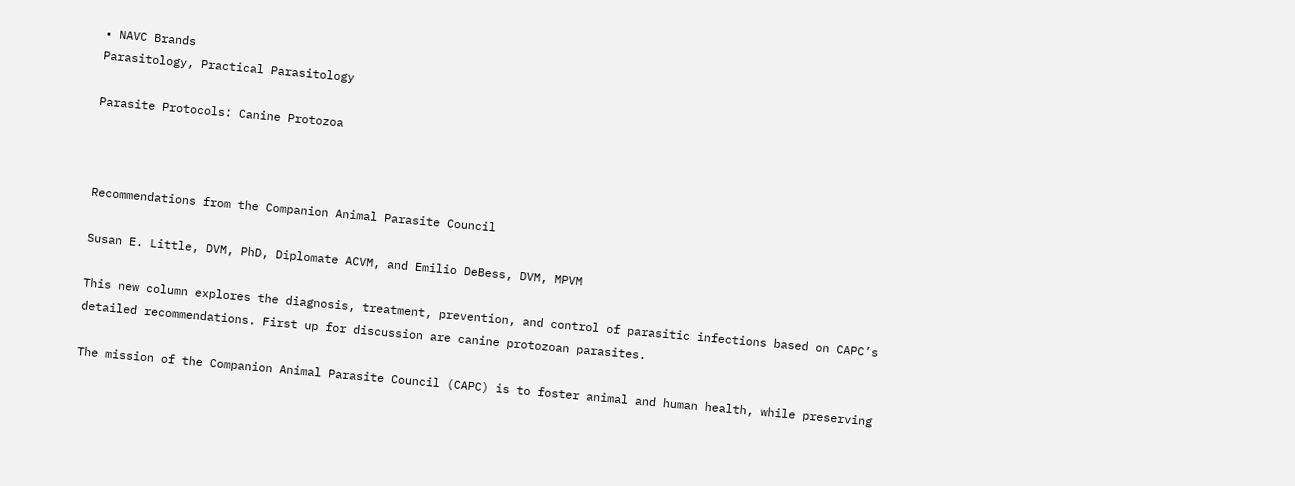• NAVC Brands
Parasitology, Practical Parasitology

Parasite Protocols: Canine Protozoa



Recommendations from the Companion Animal Parasite Council

Susan E. Little, DVM, PhD, Diplomate ACVM, and Emilio DeBess, DVM, MPVM

This new column explores the diagnosis, treatment, prevention, and control of parasitic infections based on CAPC’s detailed recommendations. First up for discussion are canine protozoan parasites.

The mission of the Companion Animal Parasite Council (CAPC) is to foster animal and human health, while preserving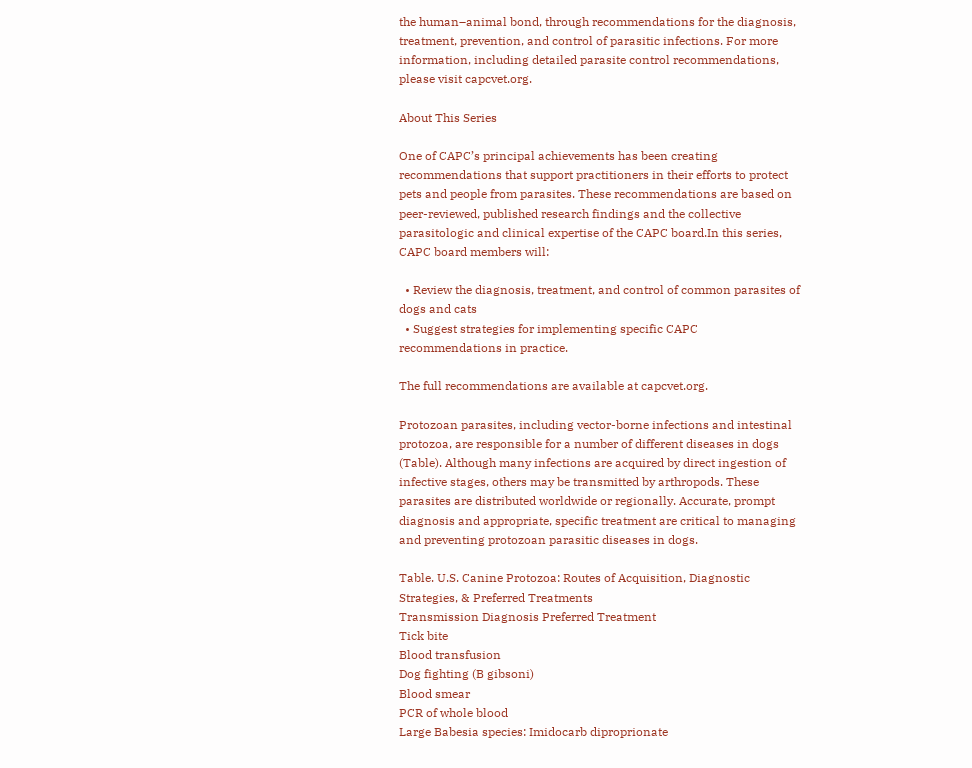the human–animal bond, through recommendations for the diagnosis, treatment, prevention, and control of parasitic infections. For more information, including detailed parasite control recommendations, please visit capcvet.org.

About This Series

One of CAPC’s principal achievements has been creating recommendations that support practitioners in their efforts to protect pets and people from parasites. These recommendations are based on peer-reviewed, published research findings and the collective parasitologic and clinical expertise of the CAPC board.In this series, CAPC board members will:

  • Review the diagnosis, treatment, and control of common parasites of dogs and cats
  • Suggest strategies for implementing specific CAPC recommendations in practice.

The full recommendations are available at capcvet.org.

Protozoan parasites, including vector-borne infections and intestinal protozoa, are responsible for a number of different diseases in dogs (Table). Although many infections are acquired by direct ingestion of infective stages, others may be transmitted by arthropods. These parasites are distributed worldwide or regionally. Accurate, prompt diagnosis and appropriate, specific treatment are critical to managing and preventing protozoan parasitic diseases in dogs.

Table. U.S. Canine Protozoa: Routes of Acquisition, Diagnostic Strategies, & Preferred Treatments
Transmission Diagnosis Preferred Treatment
Tick bite
Blood transfusion
Dog fighting (B gibsoni)
Blood smear
PCR of whole blood
Large Babesia species: Imidocarb diproprionate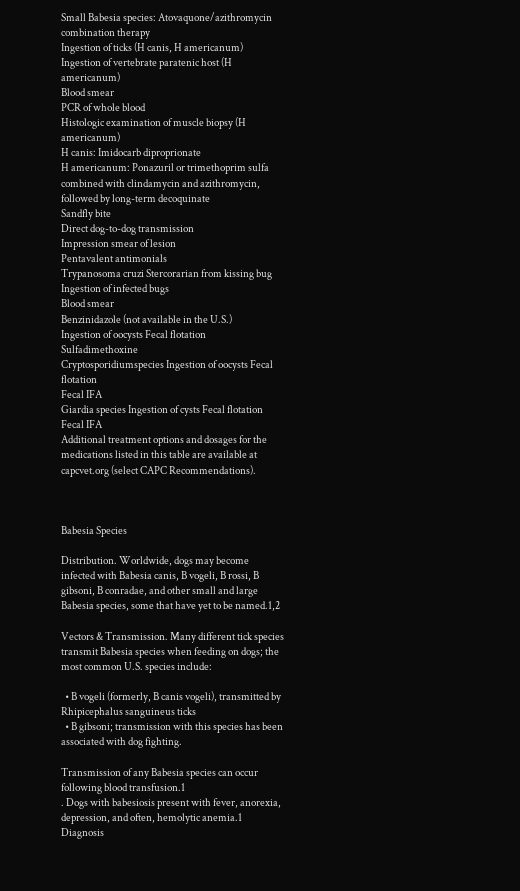Small Babesia species: Atovaquone/azithromycin combination therapy
Ingestion of ticks (H canis, H americanum)
Ingestion of vertebrate paratenic host (H americanum)
Blood smear
PCR of whole blood
Histologic examination of muscle biopsy (H americanum)
H canis: Imidocarb diproprionate
H americanum: Ponazuril or trimethoprim sulfa combined with clindamycin and azithromycin, followed by long-term decoquinate
Sandfly bite
Direct dog-to-dog transmission
Impression smear of lesion
Pentavalent antimonials
Trypanosoma cruzi Stercorarian from kissing bug
Ingestion of infected bugs
Blood smear
Benzinidazole (not available in the U.S.)
Ingestion of oocysts Fecal flotation Sulfadimethoxine
Cryptosporidiumspecies Ingestion of oocysts Fecal flotation
Fecal IFA
Giardia species Ingestion of cysts Fecal flotation
Fecal IFA
Additional treatment options and dosages for the medications listed in this table are available at capcvet.org (select CAPC Recommendations).



Babesia Species

Distribution. Worldwide, dogs may become infected with Babesia canis, B vogeli, B rossi, B gibsoni, B conradae, and other small and large Babesia species, some that have yet to be named.1,2

Vectors & Transmission. Many different tick species transmit Babesia species when feeding on dogs; the most common U.S. species include:

  • B vogeli (formerly, B canis vogeli), transmitted by Rhipicephalus sanguineus ticks
  • B gibsoni; transmission with this species has been associated with dog fighting.

Transmission of any Babesia species can occur following blood transfusion.1
. Dogs with babesiosis present with fever, anorexia, depression, and often, hemolytic anemia.1 Diagnosis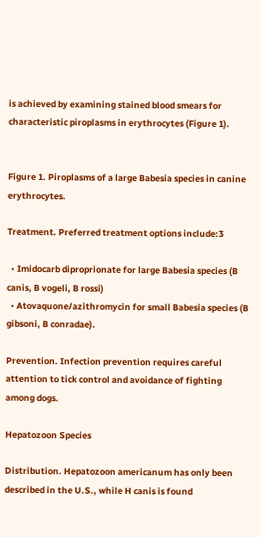is achieved by examining stained blood smears for characteristic piroplasms in erythrocytes (Figure 1).


Figure 1. Piroplasms of a large Babesia species in canine erythrocytes.

Treatment. Preferred treatment options include:3

  • Imidocarb diproprionate for large Babesia species (B canis, B vogeli, B rossi)
  • Atovaquone/azithromycin for small Babesia species (B gibsoni, B conradae).

Prevention. Infection prevention requires careful attention to tick control and avoidance of fighting among dogs.

Hepatozoon Species

Distribution. Hepatozoon americanum has only been described in the U.S., while H canis is found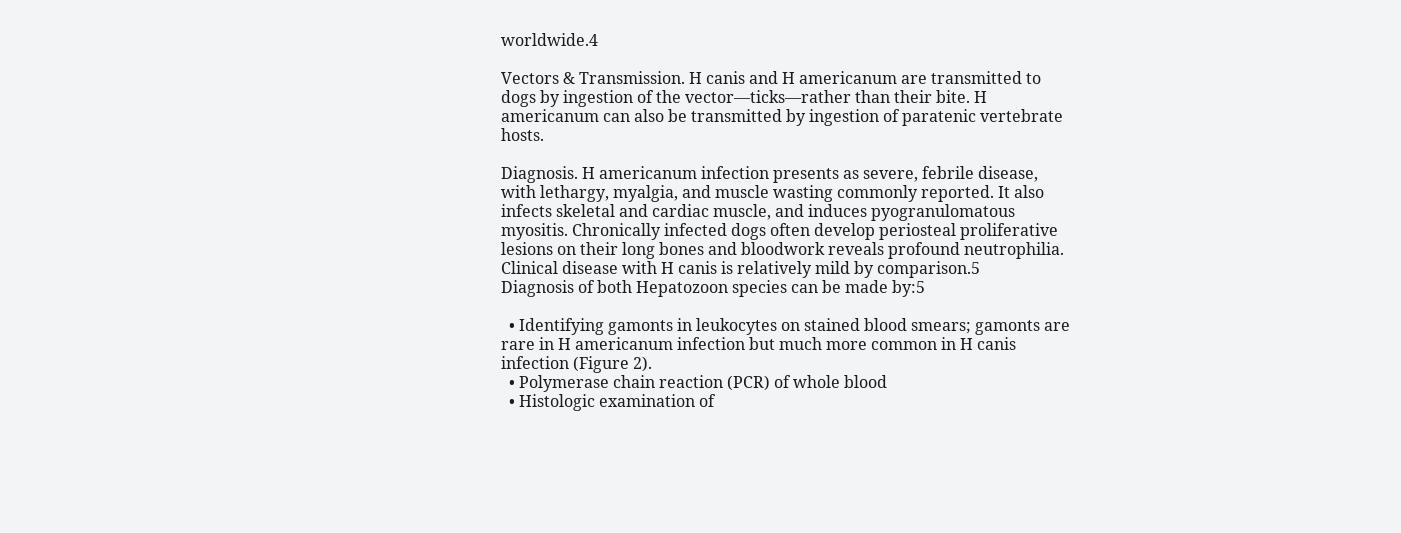worldwide.4

Vectors & Transmission. H canis and H americanum are transmitted to dogs by ingestion of the vector—ticks—rather than their bite. H americanum can also be transmitted by ingestion of paratenic vertebrate hosts.

Diagnosis. H americanum infection presents as severe, febrile disease, with lethargy, myalgia, and muscle wasting commonly reported. It also infects skeletal and cardiac muscle, and induces pyogranulomatous myositis. Chronically infected dogs often develop periosteal proliferative lesions on their long bones and bloodwork reveals profound neutrophilia. Clinical disease with H canis is relatively mild by comparison.5
Diagnosis of both Hepatozoon species can be made by:5

  • Identifying gamonts in leukocytes on stained blood smears; gamonts are rare in H americanum infection but much more common in H canis infection (Figure 2).
  • Polymerase chain reaction (PCR) of whole blood
  • Histologic examination of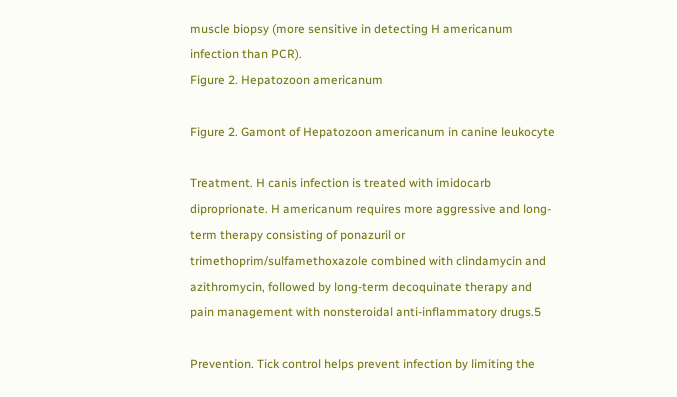muscle biopsy (more sensitive in detecting H americanum infection than PCR).
Figure 2. Hepatozoon americanum

Figure 2. Gamont of Hepatozoon americanum in canine leukocyte

Treatment. H canis infection is treated with imidocarb diproprionate. H americanum requires more aggressive and long-term therapy consisting of ponazuril or trimethoprim/sulfamethoxazole combined with clindamycin and azithromycin, followed by long-term decoquinate therapy and pain management with nonsteroidal anti-inflammatory drugs.5

Prevention. Tick control helps prevent infection by limiting the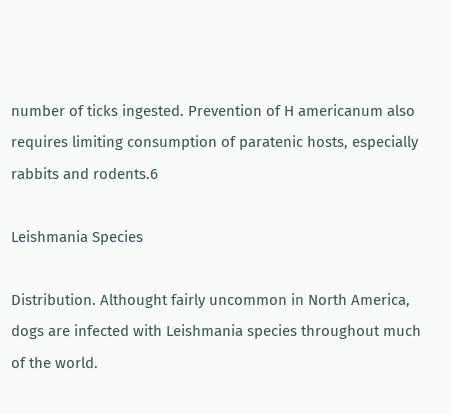number of ticks ingested. Prevention of H americanum also requires limiting consumption of paratenic hosts, especially rabbits and rodents.6

Leishmania Species

Distribution. Althought fairly uncommon in North America, dogs are infected with Leishmania species throughout much of the world.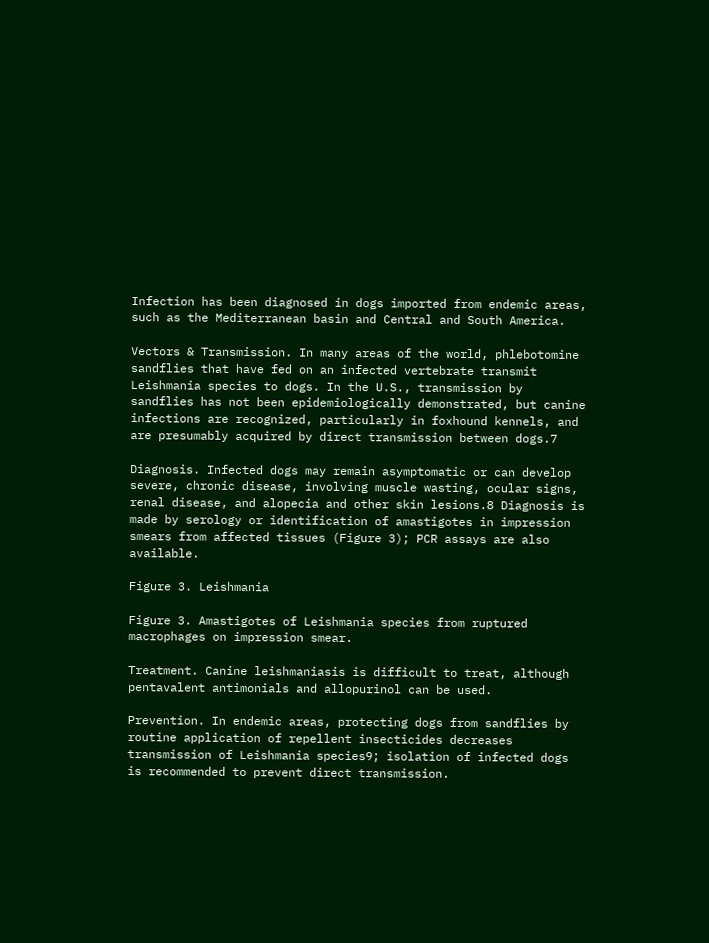Infection has been diagnosed in dogs imported from endemic areas, such as the Mediterranean basin and Central and South America.

Vectors & Transmission. In many areas of the world, phlebotomine sandflies that have fed on an infected vertebrate transmit Leishmania species to dogs. In the U.S., transmission by sandflies has not been epidemiologically demonstrated, but canine infections are recognized, particularly in foxhound kennels, and are presumably acquired by direct transmission between dogs.7

Diagnosis. Infected dogs may remain asymptomatic or can develop severe, chronic disease, involving muscle wasting, ocular signs, renal disease, and alopecia and other skin lesions.8 Diagnosis is made by serology or identification of amastigotes in impression smears from affected tissues (Figure 3); PCR assays are also available.

Figure 3. Leishmania

Figure 3. Amastigotes of Leishmania species from ruptured macrophages on impression smear.

Treatment. Canine leishmaniasis is difficult to treat, although pentavalent antimonials and allopurinol can be used.

Prevention. In endemic areas, protecting dogs from sandflies by routine application of repellent insecticides decreases transmission of Leishmania species9; isolation of infected dogs is recommended to prevent direct transmission.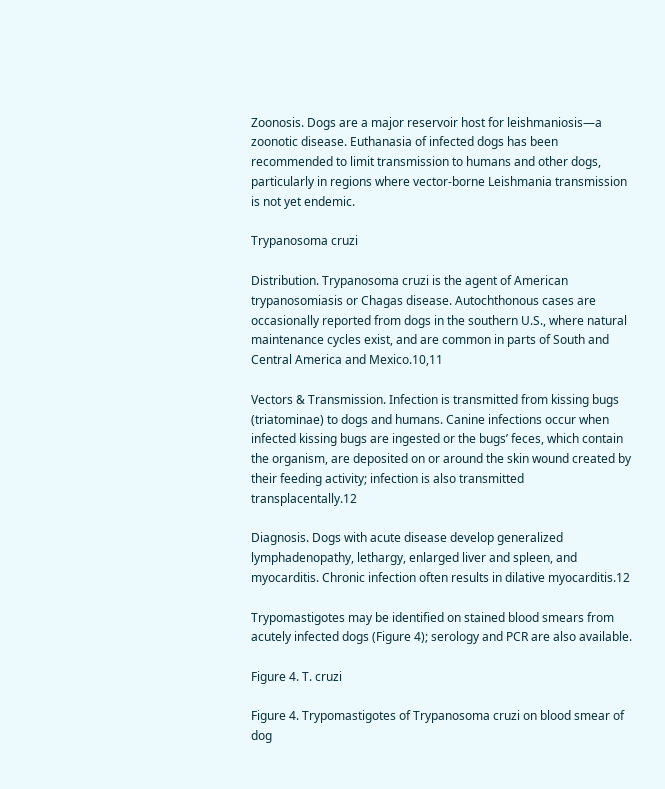Zoonosis. Dogs are a major reservoir host for leishmaniosis—a zoonotic disease. Euthanasia of infected dogs has been recommended to limit transmission to humans and other dogs, particularly in regions where vector-borne Leishmania transmission is not yet endemic.

Trypanosoma cruzi

Distribution. Trypanosoma cruzi is the agent of American trypanosomiasis or Chagas disease. Autochthonous cases are occasionally reported from dogs in the southern U.S., where natural maintenance cycles exist, and are common in parts of South and Central America and Mexico.10,11

Vectors & Transmission. Infection is transmitted from kissing bugs (triatominae) to dogs and humans. Canine infections occur when infected kissing bugs are ingested or the bugs’ feces, which contain the organism, are deposited on or around the skin wound created by their feeding activity; infection is also transmitted transplacentally.12

Diagnosis. Dogs with acute disease develop generalized lymphadenopathy, lethargy, enlarged liver and spleen, and myocarditis. Chronic infection often results in dilative myocarditis.12

Trypomastigotes may be identified on stained blood smears from acutely infected dogs (Figure 4); serology and PCR are also available.

Figure 4. T. cruzi

Figure 4. Trypomastigotes of Trypanosoma cruzi on blood smear of dog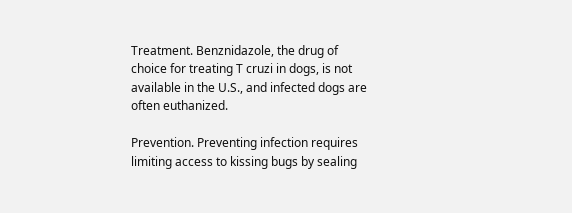Treatment. Benznidazole, the drug of choice for treating T cruzi in dogs, is not available in the U.S., and infected dogs are often euthanized.

Prevention. Preventing infection requires limiting access to kissing bugs by sealing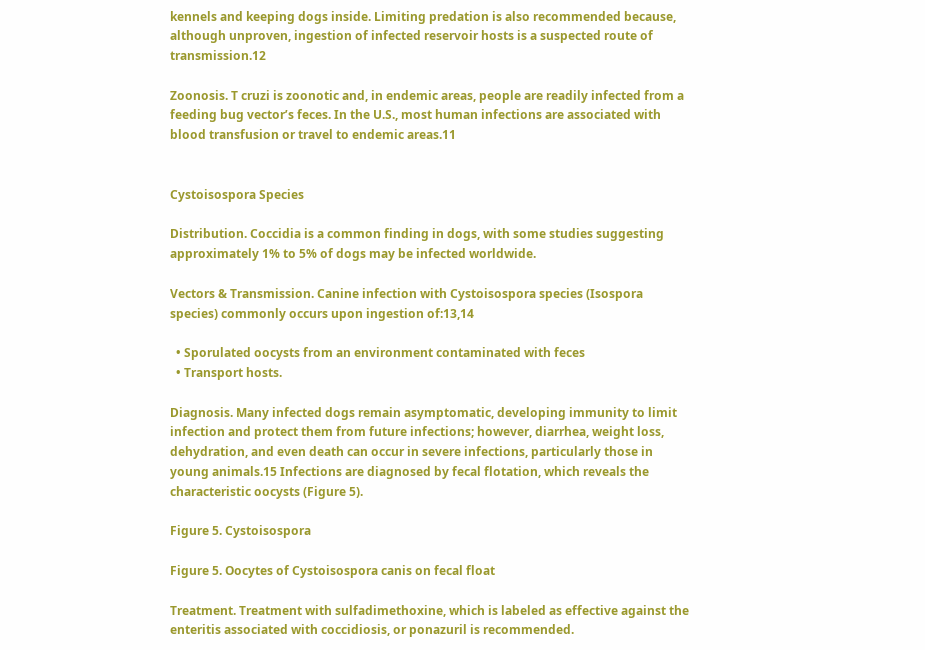kennels and keeping dogs inside. Limiting predation is also recommended because, although unproven, ingestion of infected reservoir hosts is a suspected route of transmission.12

Zoonosis. T cruzi is zoonotic and, in endemic areas, people are readily infected from a feeding bug vector’s feces. In the U.S., most human infections are associated with blood transfusion or travel to endemic areas.11


Cystoisospora Species

Distribution. Coccidia is a common finding in dogs, with some studies suggesting approximately 1% to 5% of dogs may be infected worldwide.

Vectors & Transmission. Canine infection with Cystoisospora species (Isospora species) commonly occurs upon ingestion of:13,14

  • Sporulated oocysts from an environment contaminated with feces
  • Transport hosts.

Diagnosis. Many infected dogs remain asymptomatic, developing immunity to limit infection and protect them from future infections; however, diarrhea, weight loss, dehydration, and even death can occur in severe infections, particularly those in young animals.15 Infections are diagnosed by fecal flotation, which reveals the characteristic oocysts (Figure 5).

Figure 5. Cystoisospora

Figure 5. Oocytes of Cystoisospora canis on fecal float

Treatment. Treatment with sulfadimethoxine, which is labeled as effective against the enteritis associated with coccidiosis, or ponazuril is recommended.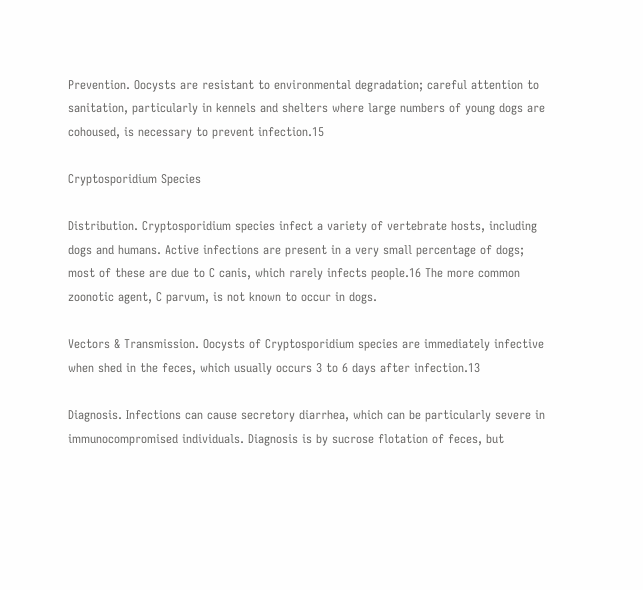Prevention. Oocysts are resistant to environmental degradation; careful attention to sanitation, particularly in kennels and shelters where large numbers of young dogs are cohoused, is necessary to prevent infection.15

Cryptosporidium Species

Distribution. Cryptosporidium species infect a variety of vertebrate hosts, including dogs and humans. Active infections are present in a very small percentage of dogs; most of these are due to C canis, which rarely infects people.16 The more common zoonotic agent, C parvum, is not known to occur in dogs.

Vectors & Transmission. Oocysts of Cryptosporidium species are immediately infective when shed in the feces, which usually occurs 3 to 6 days after infection.13

Diagnosis. Infections can cause secretory diarrhea, which can be particularly severe in immunocompromised individuals. Diagnosis is by sucrose flotation of feces, but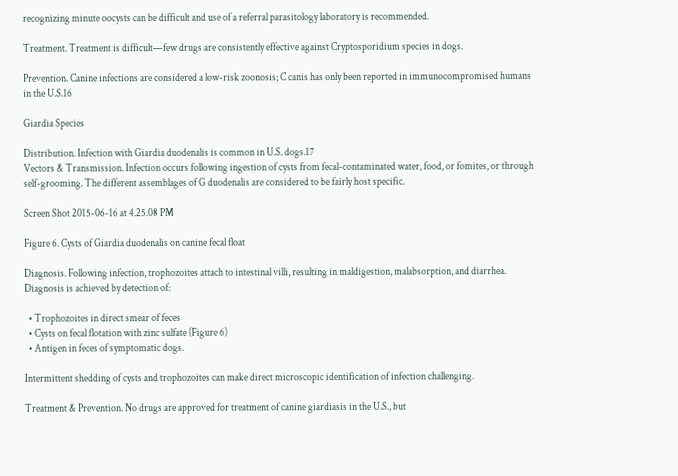recognizing minute oocysts can be difficult and use of a referral parasitology laboratory is recommended.

Treatment. Treatment is difficult—few drugs are consistently effective against Cryptosporidium species in dogs.

Prevention. Canine infections are considered a low-risk zoonosis; C canis has only been reported in immunocompromised humans in the U.S.16

Giardia Species

Distribution. Infection with Giardia duodenalis is common in U.S. dogs.17
Vectors & Transmission. Infection occurs following ingestion of cysts from fecal-contaminated water, food, or fomites, or through self-grooming. The different assemblages of G duodenalis are considered to be fairly host specific.

Screen Shot 2015-06-16 at 4.25.08 PM

Figure 6. Cysts of Giardia duodenalis on canine fecal float

Diagnosis. Following infection, trophozoites attach to intestinal villi, resulting in maldigestion, malabsorption, and diarrhea. Diagnosis is achieved by detection of:

  • Trophozoites in direct smear of feces
  • Cysts on fecal flotation with zinc sulfate (Figure 6)
  • Antigen in feces of symptomatic dogs.

Intermittent shedding of cysts and trophozoites can make direct microscopic identification of infection challenging.

Treatment & Prevention. No drugs are approved for treatment of canine giardiasis in the U.S., but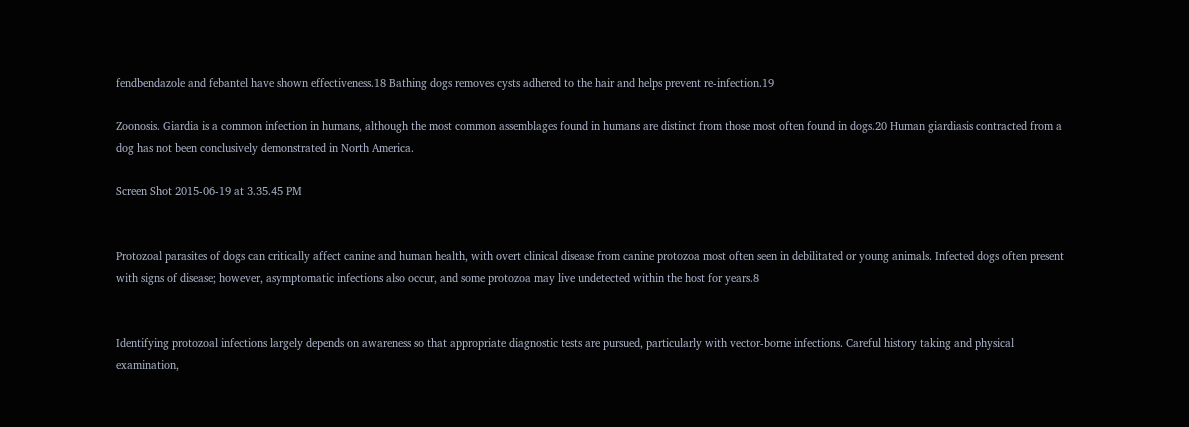fendbendazole and febantel have shown effectiveness.18 Bathing dogs removes cysts adhered to the hair and helps prevent re-infection.19

Zoonosis. Giardia is a common infection in humans, although the most common assemblages found in humans are distinct from those most often found in dogs.20 Human giardiasis contracted from a dog has not been conclusively demonstrated in North America.

Screen Shot 2015-06-19 at 3.35.45 PM


Protozoal parasites of dogs can critically affect canine and human health, with overt clinical disease from canine protozoa most often seen in debilitated or young animals. Infected dogs often present with signs of disease; however, asymptomatic infections also occur, and some protozoa may live undetected within the host for years.8


Identifying protozoal infections largely depends on awareness so that appropriate diagnostic tests are pursued, particularly with vector-borne infections. Careful history taking and physical examination,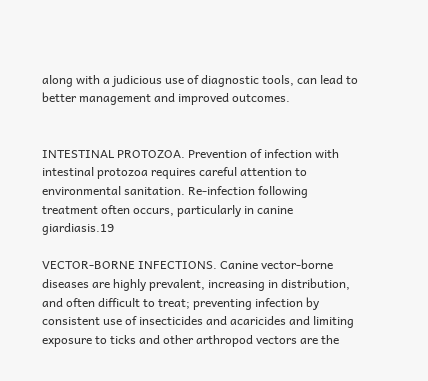along with a judicious use of diagnostic tools, can lead to better management and improved outcomes.


INTESTINAL PROTOZOA. Prevention of infection with intestinal protozoa requires careful attention to environmental sanitation. Re-infection following treatment often occurs, particularly in canine giardiasis.19

VECTOR-BORNE INFECTIONS. Canine vector-borne diseases are highly prevalent, increasing in distribution, and often difficult to treat; preventing infection by consistent use of insecticides and acaricides and limiting exposure to ticks and other arthropod vectors are the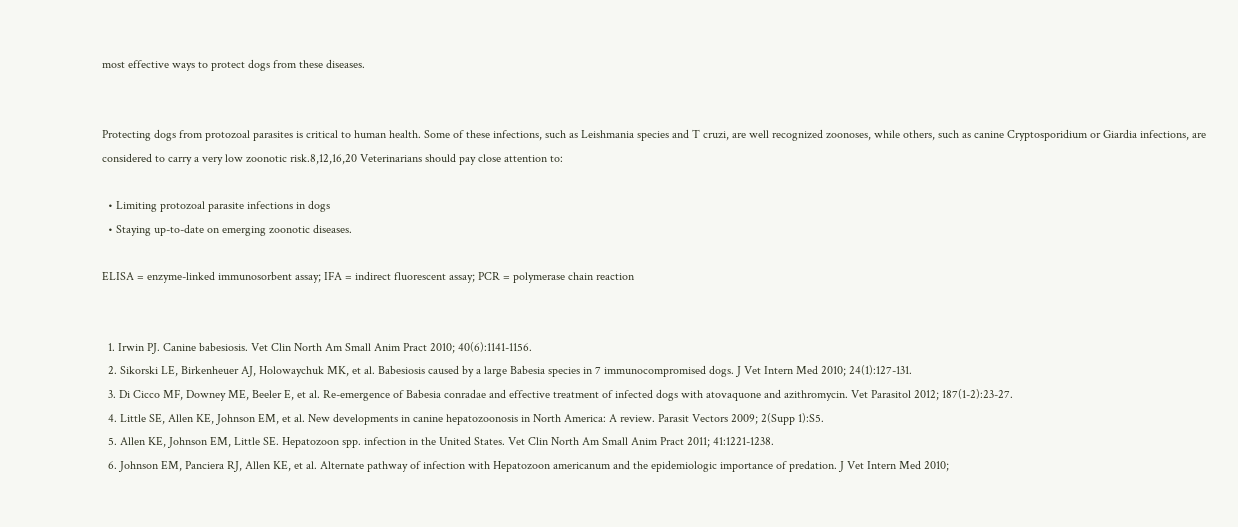most effective ways to protect dogs from these diseases.


Protecting dogs from protozoal parasites is critical to human health. Some of these infections, such as Leishmania species and T cruzi, are well recognized zoonoses, while others, such as canine Cryptosporidium or Giardia infections, are considered to carry a very low zoonotic risk.8,12,16,20 Veterinarians should pay close attention to:

  • Limiting protozoal parasite infections in dogs
  • Staying up-to-date on emerging zoonotic diseases.

ELISA = enzyme-linked immunosorbent assay; IFA = indirect fluorescent assay; PCR = polymerase chain reaction


  1. Irwin PJ. Canine babesiosis. Vet Clin North Am Small Anim Pract 2010; 40(6):1141-1156.
  2. Sikorski LE, Birkenheuer AJ, Holowaychuk MK, et al. Babesiosis caused by a large Babesia species in 7 immunocompromised dogs. J Vet Intern Med 2010; 24(1):127-131.
  3. Di Cicco MF, Downey ME, Beeler E, et al. Re-emergence of Babesia conradae and effective treatment of infected dogs with atovaquone and azithromycin. Vet Parasitol 2012; 187(1-2):23-27.
  4. Little SE, Allen KE, Johnson EM, et al. New developments in canine hepatozoonosis in North America: A review. Parasit Vectors 2009; 2(Supp 1):S5.
  5. Allen KE, Johnson EM, Little SE. Hepatozoon spp. infection in the United States. Vet Clin North Am Small Anim Pract 2011; 41:1221-1238.
  6. Johnson EM, Panciera RJ, Allen KE, et al. Alternate pathway of infection with Hepatozoon americanum and the epidemiologic importance of predation. J Vet Intern Med 2010;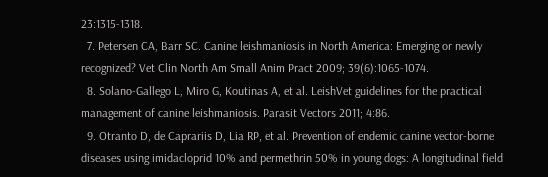23:1315-1318.
  7. Petersen CA, Barr SC. Canine leishmaniosis in North America: Emerging or newly recognized? Vet Clin North Am Small Anim Pract 2009; 39(6):1065-1074.
  8. Solano-Gallego L, Miro G, Koutinas A, et al. LeishVet guidelines for the practical management of canine leishmaniosis. Parasit Vectors 2011; 4:86.
  9. Otranto D, de Caprariis D, Lia RP, et al. Prevention of endemic canine vector-borne diseases using imidacloprid 10% and permethrin 50% in young dogs: A longitudinal field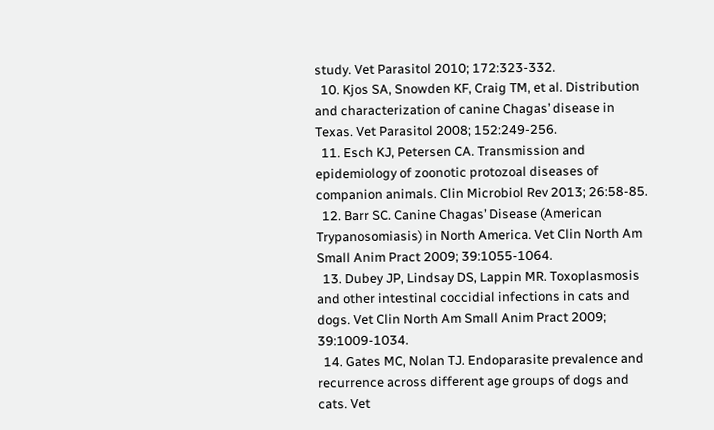study. Vet Parasitol 2010; 172:323-332.
  10. Kjos SA, Snowden KF, Craig TM, et al. Distribution and characterization of canine Chagas’ disease in Texas. Vet Parasitol 2008; 152:249-256.
  11. Esch KJ, Petersen CA. Transmission and epidemiology of zoonotic protozoal diseases of companion animals. Clin Microbiol Rev 2013; 26:58-85.
  12. Barr SC. Canine Chagas’ Disease (American Trypanosomiasis) in North America. Vet Clin North Am Small Anim Pract 2009; 39:1055-1064.
  13. Dubey JP, Lindsay DS, Lappin MR. Toxoplasmosis and other intestinal coccidial infections in cats and dogs. Vet Clin North Am Small Anim Pract 2009; 39:1009-1034.
  14. Gates MC, Nolan TJ. Endoparasite prevalence and recurrence across different age groups of dogs and cats. Vet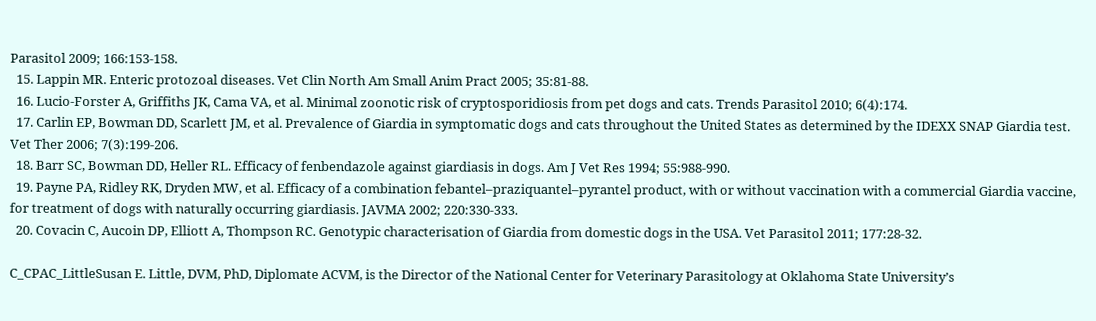Parasitol 2009; 166:153-158.
  15. Lappin MR. Enteric protozoal diseases. Vet Clin North Am Small Anim Pract 2005; 35:81-88.
  16. Lucio-Forster A, Griffiths JK, Cama VA, et al. Minimal zoonotic risk of cryptosporidiosis from pet dogs and cats. Trends Parasitol 2010; 6(4):174.
  17. Carlin EP, Bowman DD, Scarlett JM, et al. Prevalence of Giardia in symptomatic dogs and cats throughout the United States as determined by the IDEXX SNAP Giardia test. Vet Ther 2006; 7(3):199-206.
  18. Barr SC, Bowman DD, Heller RL. Efficacy of fenbendazole against giardiasis in dogs. Am J Vet Res 1994; 55:988-990.
  19. Payne PA, Ridley RK, Dryden MW, et al. Efficacy of a combination febantel–praziquantel–pyrantel product, with or without vaccination with a commercial Giardia vaccine, for treatment of dogs with naturally occurring giardiasis. JAVMA 2002; 220:330-333.
  20. Covacin C, Aucoin DP, Elliott A, Thompson RC. Genotypic characterisation of Giardia from domestic dogs in the USA. Vet Parasitol 2011; 177:28-32.

C_CPAC_LittleSusan E. Little, DVM, PhD, Diplomate ACVM, is the Director of the National Center for Veterinary Parasitology at Oklahoma State University’s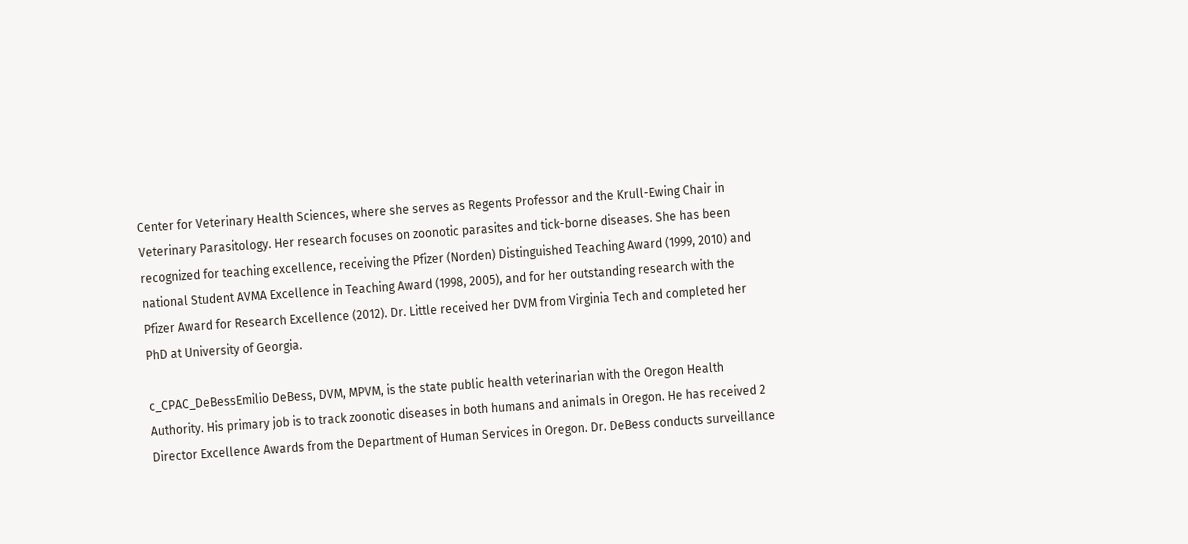Center for Veterinary Health Sciences, where she serves as Regents Professor and the Krull-Ewing Chair in Veterinary Parasitology. Her research focuses on zoonotic parasites and tick-borne diseases. She has been recognized for teaching excellence, receiving the Pfizer (Norden) Distinguished Teaching Award (1999, 2010) and national Student AVMA Excellence in Teaching Award (1998, 2005), and for her outstanding research with the Pfizer Award for Research Excellence (2012). Dr. Little received her DVM from Virginia Tech and completed her PhD at University of Georgia.

c_CPAC_DeBessEmilio DeBess, DVM, MPVM, is the state public health veterinarian with the Oregon Health Authority. His primary job is to track zoonotic diseases in both humans and animals in Oregon. He has received 2 Director Excellence Awards from the Department of Human Services in Oregon. Dr. DeBess conducts surveillance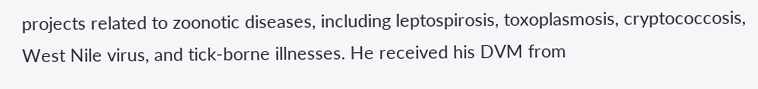projects related to zoonotic diseases, including leptospirosis, toxoplasmosis, cryptococcosis, West Nile virus, and tick-borne illnesses. He received his DVM from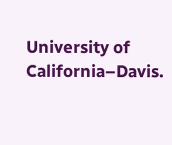University of California–Davis.